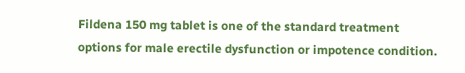Fildena 150 mg tablet is one of the standard treatment options for male erectile dysfunction or impotence condition.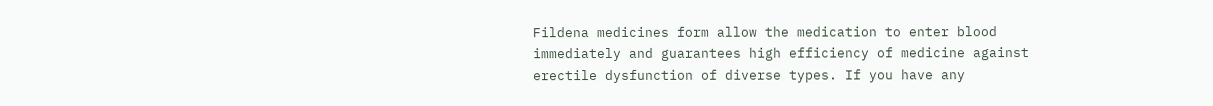Fildena medicines form allow the medication to enter blood immediately and guarantees high efficiency of medicine against erectile dysfunction of diverse types. If you have any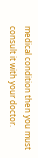medical condition then you must consult it with your doctor.